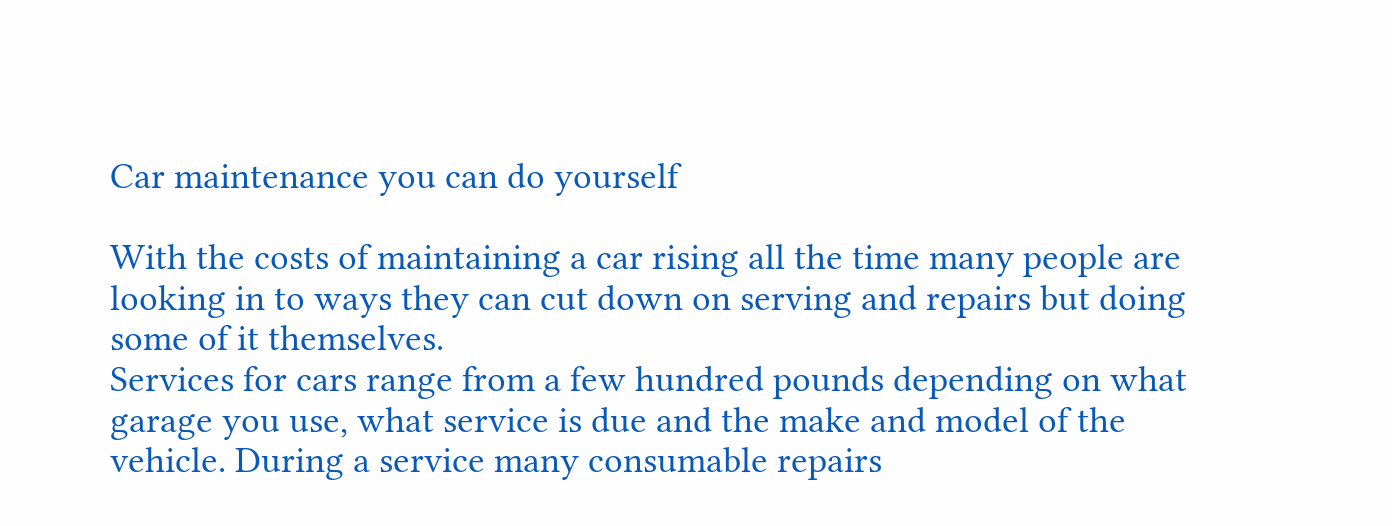Car maintenance you can do yourself

With the costs of maintaining a car rising all the time many people are looking in to ways they can cut down on serving and repairs but doing some of it themselves.
Services for cars range from a few hundred pounds depending on what garage you use, what service is due and the make and model of the vehicle. During a service many consumable repairs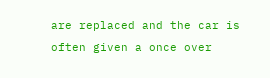are replaced and the car is often given a once over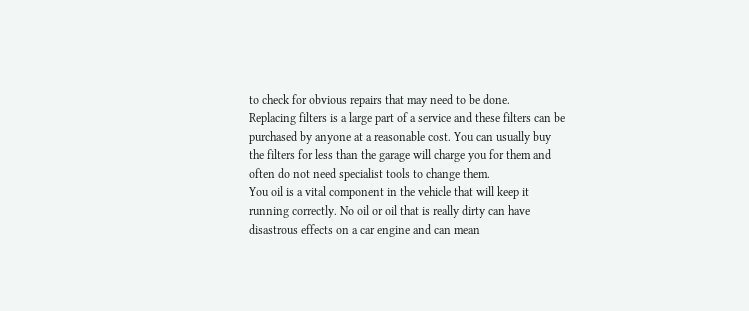to check for obvious repairs that may need to be done.
Replacing filters is a large part of a service and these filters can be purchased by anyone at a reasonable cost. You can usually buy the filters for less than the garage will charge you for them and often do not need specialist tools to change them.
You oil is a vital component in the vehicle that will keep it running correctly. No oil or oil that is really dirty can have disastrous effects on a car engine and can mean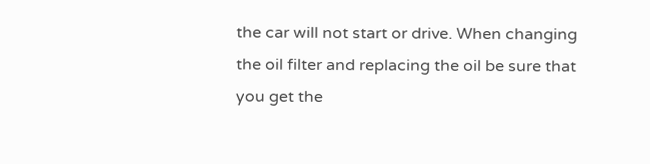the car will not start or drive. When changing the oil filter and replacing the oil be sure that you get the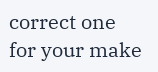correct one for your make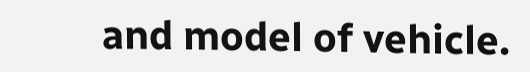and model of vehicle.